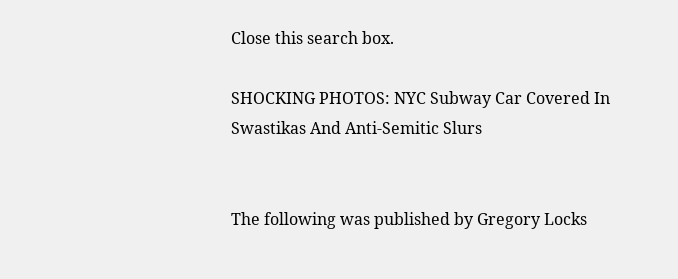Close this search box.

SHOCKING PHOTOS: NYC Subway Car Covered In Swastikas And Anti-Semitic Slurs


The following was published by Gregory Locks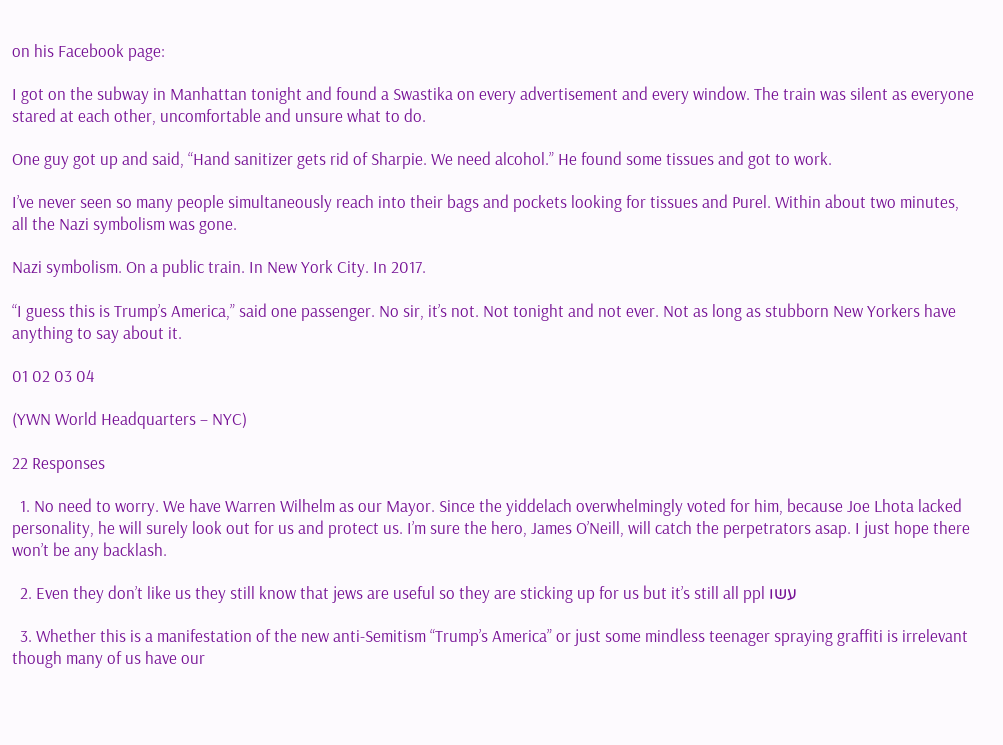on his Facebook page:

I got on the subway in Manhattan tonight and found a Swastika on every advertisement and every window. The train was silent as everyone stared at each other, uncomfortable and unsure what to do.

One guy got up and said, “Hand sanitizer gets rid of Sharpie. We need alcohol.” He found some tissues and got to work.

I’ve never seen so many people simultaneously reach into their bags and pockets looking for tissues and Purel. Within about two minutes, all the Nazi symbolism was gone.

Nazi symbolism. On a public train. In New York City. In 2017.

“I guess this is Trump’s America,” said one passenger. No sir, it’s not. Not tonight and not ever. Not as long as stubborn New Yorkers have anything to say about it.

01 02 03 04

(YWN World Headquarters – NYC)

22 Responses

  1. No need to worry. We have Warren Wilhelm as our Mayor. Since the yiddelach overwhelmingly voted for him, because Joe Lhota lacked personality, he will surely look out for us and protect us. I’m sure the hero, James O’Neill, will catch the perpetrators asap. I just hope there won’t be any backlash.

  2. Even they don’t like us they still know that jews are useful so they are sticking up for us but it’s still all ppl עשו

  3. Whether this is a manifestation of the new anti-Semitism “Trump’s America” or just some mindless teenager spraying graffiti is irrelevant though many of us have our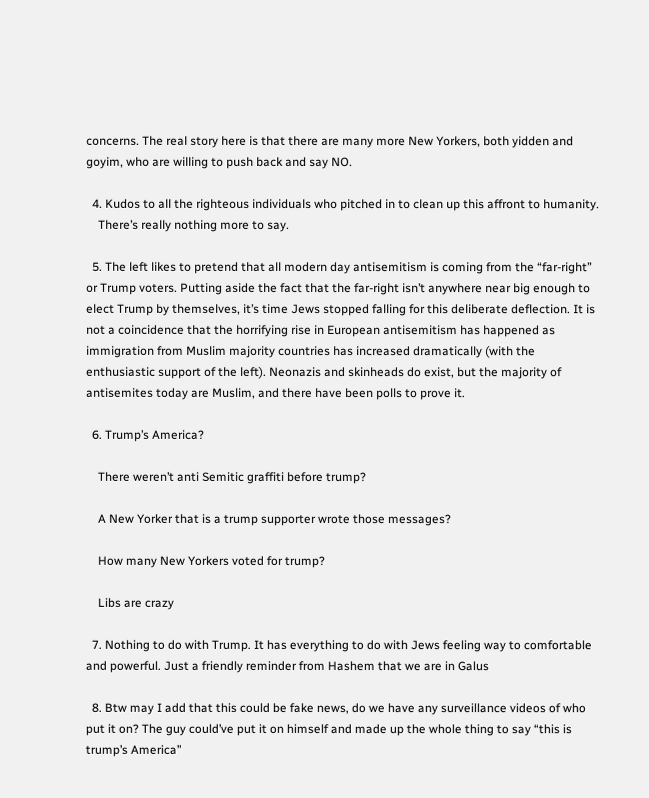concerns. The real story here is that there are many more New Yorkers, both yidden and goyim, who are willing to push back and say NO.

  4. Kudos to all the righteous individuals who pitched in to clean up this affront to humanity.
    There’s really nothing more to say.

  5. The left likes to pretend that all modern day antisemitism is coming from the “far-right” or Trump voters. Putting aside the fact that the far-right isn’t anywhere near big enough to elect Trump by themselves, it’s time Jews stopped falling for this deliberate deflection. It is not a coincidence that the horrifying rise in European antisemitism has happened as immigration from Muslim majority countries has increased dramatically (with the enthusiastic support of the left). Neonazis and skinheads do exist, but the majority of antisemites today are Muslim, and there have been polls to prove it.

  6. Trump’s America?

    There weren’t anti Semitic graffiti before trump?

    A New Yorker that is a trump supporter wrote those messages?

    How many New Yorkers voted for trump?

    Libs are crazy

  7. Nothing to do with Trump. It has everything to do with Jews feeling way to comfortable and powerful. Just a friendly reminder from Hashem that we are in Galus

  8. Btw may I add that this could be fake news, do we have any surveillance videos of who put it on? The guy could’ve put it on himself and made up the whole thing to say “this is trump’s America”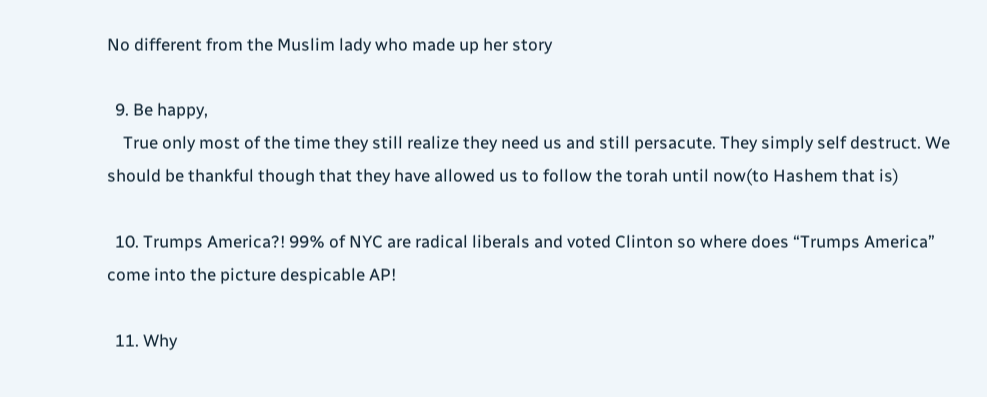No different from the Muslim lady who made up her story

  9. Be happy,
    True only most of the time they still realize they need us and still persacute. They simply self destruct. We should be thankful though that they have allowed us to follow the torah until now(to Hashem that is)

  10. Trumps America?! 99% of NYC are radical liberals and voted Clinton so where does “Trumps America” come into the picture despicable AP!

  11. Why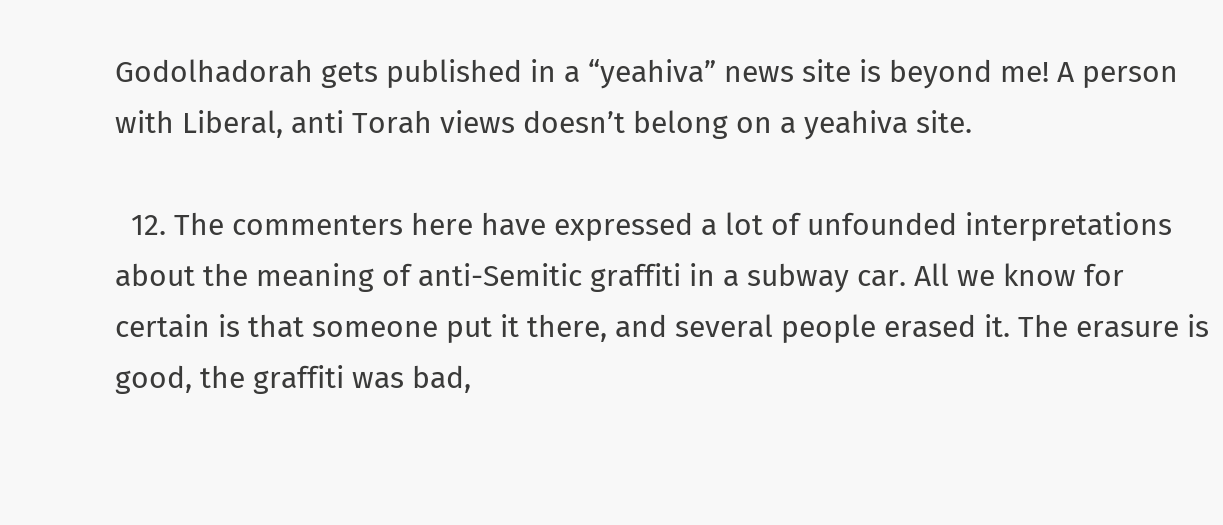Godolhadorah gets published in a “yeahiva” news site is beyond me! A person with Liberal, anti Torah views doesn’t belong on a yeahiva site.

  12. The commenters here have expressed a lot of unfounded interpretations about the meaning of anti-Semitic graffiti in a subway car. All we know for certain is that someone put it there, and several people erased it. The erasure is good, the graffiti was bad,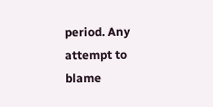period. Any attempt to blame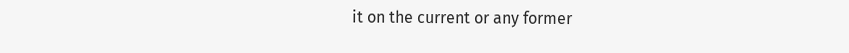it on the current or any former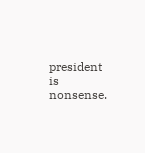president is nonsense.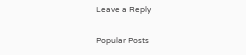Leave a Reply

Popular Posts